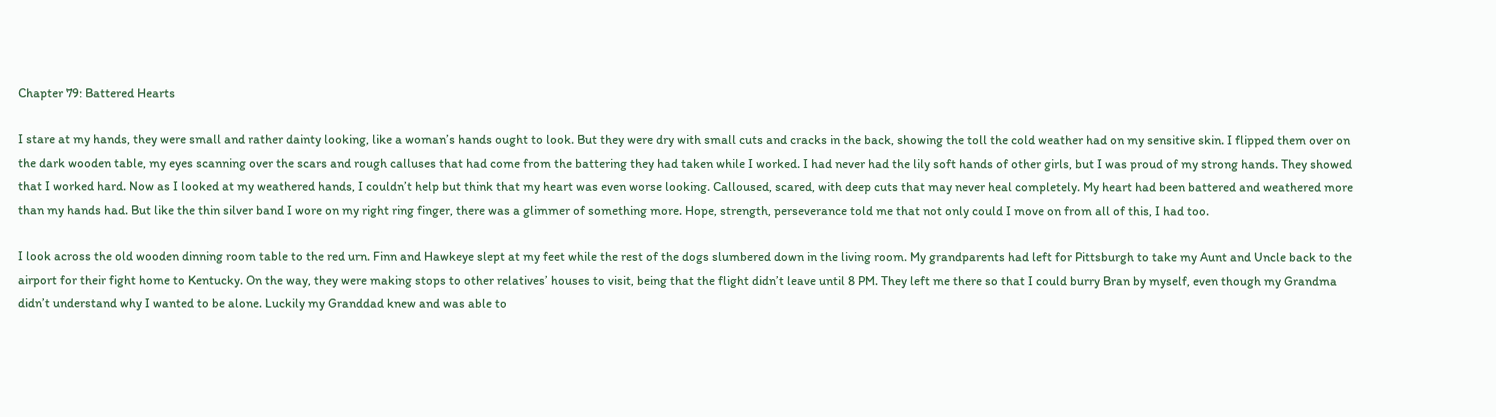Chapter 79: Battered Hearts

I stare at my hands, they were small and rather dainty looking, like a woman’s hands ought to look. But they were dry with small cuts and cracks in the back, showing the toll the cold weather had on my sensitive skin. I flipped them over on the dark wooden table, my eyes scanning over the scars and rough calluses that had come from the battering they had taken while I worked. I had never had the lily soft hands of other girls, but I was proud of my strong hands. They showed that I worked hard. Now as I looked at my weathered hands, I couldn’t help but think that my heart was even worse looking. Calloused, scared, with deep cuts that may never heal completely. My heart had been battered and weathered more than my hands had. But like the thin silver band I wore on my right ring finger, there was a glimmer of something more. Hope, strength, perseverance told me that not only could I move on from all of this, I had too.

I look across the old wooden dinning room table to the red urn. Finn and Hawkeye slept at my feet while the rest of the dogs slumbered down in the living room. My grandparents had left for Pittsburgh to take my Aunt and Uncle back to the airport for their fight home to Kentucky. On the way, they were making stops to other relatives’ houses to visit, being that the flight didn’t leave until 8 PM. They left me there so that I could burry Bran by myself, even though my Grandma didn’t understand why I wanted to be alone. Luckily my Granddad knew and was able to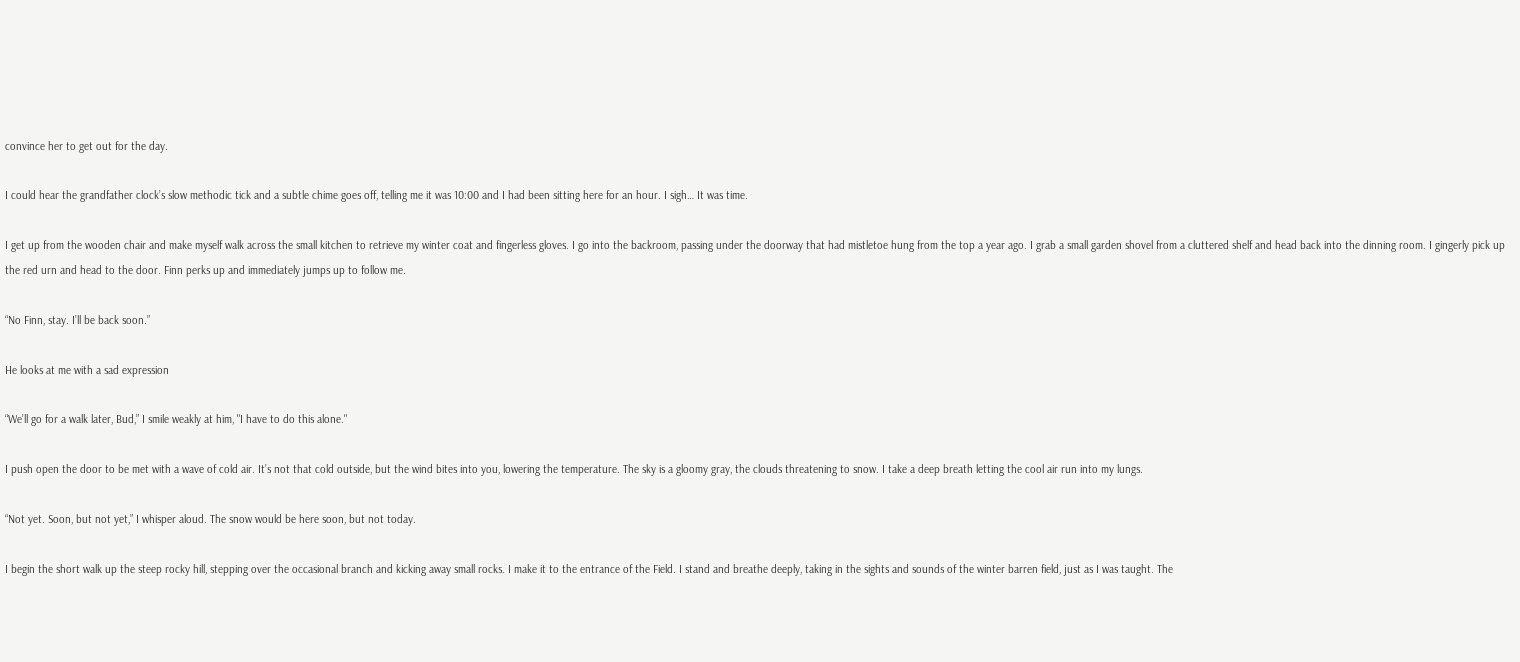convince her to get out for the day.

I could hear the grandfather clock’s slow methodic tick and a subtle chime goes off, telling me it was 10:00 and I had been sitting here for an hour. I sigh… It was time.

I get up from the wooden chair and make myself walk across the small kitchen to retrieve my winter coat and fingerless gloves. I go into the backroom, passing under the doorway that had mistletoe hung from the top a year ago. I grab a small garden shovel from a cluttered shelf and head back into the dinning room. I gingerly pick up the red urn and head to the door. Finn perks up and immediately jumps up to follow me.

“No Finn, stay. I’ll be back soon.”

He looks at me with a sad expression

“We’ll go for a walk later, Bud,” I smile weakly at him, "I have to do this alone."

I push open the door to be met with a wave of cold air. It’s not that cold outside, but the wind bites into you, lowering the temperature. The sky is a gloomy gray, the clouds threatening to snow. I take a deep breath letting the cool air run into my lungs.

“Not yet. Soon, but not yet,” I whisper aloud. The snow would be here soon, but not today.

I begin the short walk up the steep rocky hill, stepping over the occasional branch and kicking away small rocks. I make it to the entrance of the Field. I stand and breathe deeply, taking in the sights and sounds of the winter barren field, just as I was taught. The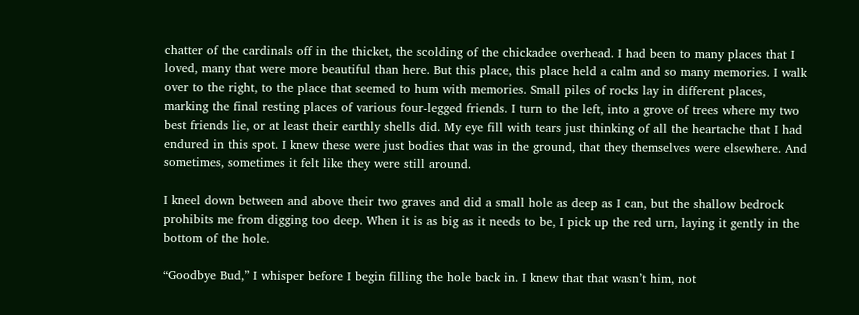chatter of the cardinals off in the thicket, the scolding of the chickadee overhead. I had been to many places that I loved, many that were more beautiful than here. But this place, this place held a calm and so many memories. I walk over to the right, to the place that seemed to hum with memories. Small piles of rocks lay in different places, marking the final resting places of various four-legged friends. I turn to the left, into a grove of trees where my two best friends lie, or at least their earthly shells did. My eye fill with tears just thinking of all the heartache that I had endured in this spot. I knew these were just bodies that was in the ground, that they themselves were elsewhere. And sometimes, sometimes it felt like they were still around.

I kneel down between and above their two graves and did a small hole as deep as I can, but the shallow bedrock prohibits me from digging too deep. When it is as big as it needs to be, I pick up the red urn, laying it gently in the bottom of the hole.

“Goodbye Bud,” I whisper before I begin filling the hole back in. I knew that that wasn’t him, not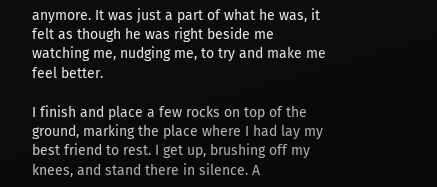anymore. It was just a part of what he was, it felt as though he was right beside me watching me, nudging me, to try and make me feel better.

I finish and place a few rocks on top of the ground, marking the place where I had lay my best friend to rest. I get up, brushing off my knees, and stand there in silence. A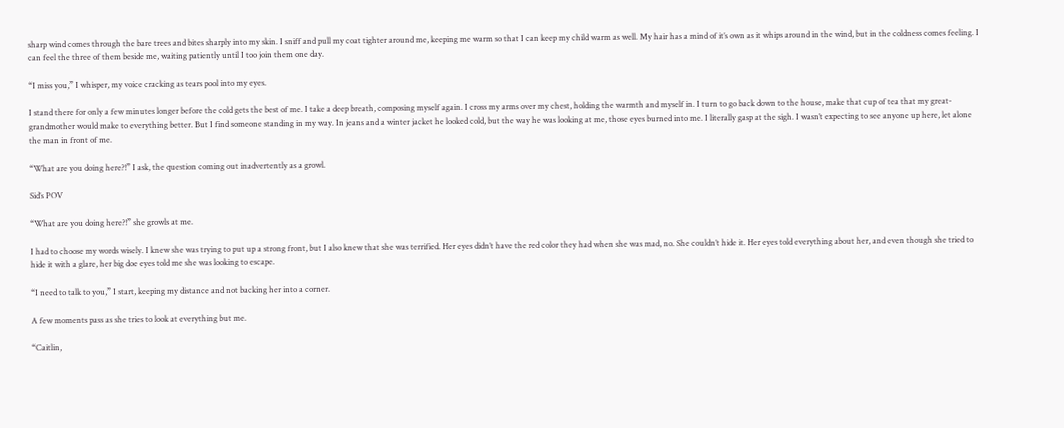sharp wind comes through the bare trees and bites sharply into my skin. I sniff and pull my coat tighter around me, keeping me warm so that I can keep my child warm as well. My hair has a mind of it’s own as it whips around in the wind, but in the coldness comes feeling. I can feel the three of them beside me, waiting patiently until I too join them one day.

“I miss you,” I whisper, my voice cracking as tears pool into my eyes.

I stand there for only a few minutes longer before the cold gets the best of me. I take a deep breath, composing myself again. I cross my arms over my chest, holding the warmth and myself in. I turn to go back down to the house, make that cup of tea that my great-grandmother would make to everything better. But I find someone standing in my way. In jeans and a winter jacket he looked cold, but the way he was looking at me, those eyes burned into me. I literally gasp at the sigh. I wasn’t expecting to see anyone up here, let alone the man in front of me.

“What are you doing here?!” I ask, the question coming out inadvertently as a growl.

Sid’s POV

“What are you doing here?!” she growls at me.

I had to choose my words wisely. I knew she was trying to put up a strong front, but I also knew that she was terrified. Her eyes didn’t have the red color they had when she was mad, no. She couldn’t hide it. Her eyes told everything about her, and even though she tried to hide it with a glare, her big doe eyes told me she was looking to escape.

“I need to talk to you,” I start, keeping my distance and not backing her into a corner.

A few moments pass as she tries to look at everything but me.

“Caitlin,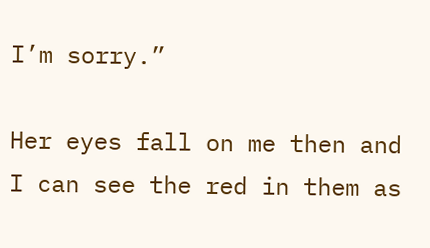I’m sorry.”

Her eyes fall on me then and I can see the red in them as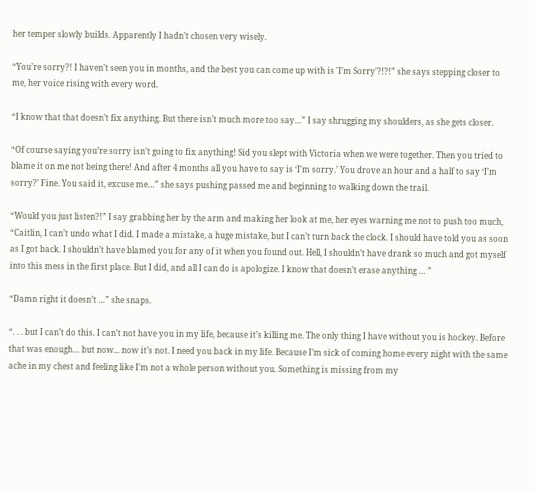her temper slowly builds. Apparently I hadn’t chosen very wisely.

“You’re sorry?! I haven’t seen you in months, and the best you can come up with is 'I’m Sorry'?!?!” she says stepping closer to me, her voice rising with every word.

“I know that that doesn’t fix anything. But there isn’t much more too say…” I say shrugging my shoulders, as she gets closer.

“Of course saying you’re sorry isn’t going to fix anything! Sid you slept with Victoria when we were together. Then you tried to blame it on me not being there! And after 4 months all you have to say is ‘I’m sorry.’ You drove an hour and a half to say ‘I’m sorry?’ Fine. You said it, excuse me…” she says pushing passed me and beginning to walking down the trail.

“Would you just listen?!” I say grabbing her by the arm and making her look at me, her eyes warning me not to push too much, “Caitlin, I can’t undo what I did. I made a mistake, a huge mistake, but I can’t turn back the clock. I should have told you as soon as I got back. I shouldn’t have blamed you for any of it when you found out. Hell, I shouldn’t have drank so much and got myself into this mess in the first place. But I did, and all I can do is apologize. I know that doesn’t erase anything … ”

“Damn right it doesn’t …” she snaps.

“. . . but I can’t do this. I can’t not have you in my life, because it’s killing me. The only thing I have without you is hockey. Before that was enough… but now... now it’s not. I need you back in my life. Because I’m sick of coming home every night with the same ache in my chest and feeling like I’m not a whole person without you. Something is missing from my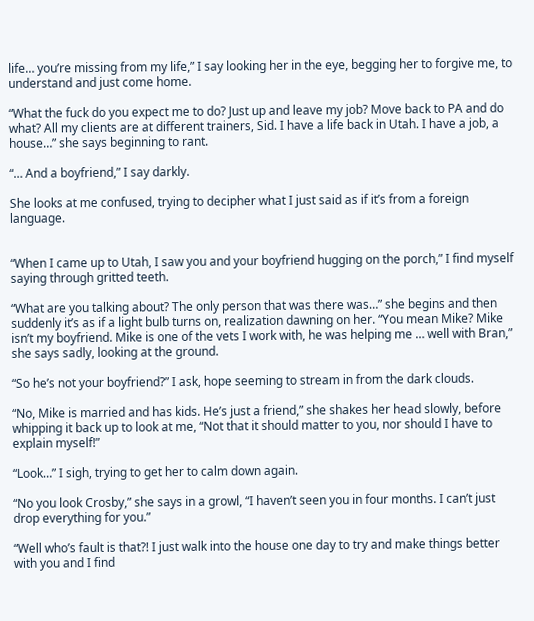life… you’re missing from my life,” I say looking her in the eye, begging her to forgive me, to understand and just come home.

“What the fuck do you expect me to do? Just up and leave my job? Move back to PA and do what? All my clients are at different trainers, Sid. I have a life back in Utah. I have a job, a house…” she says beginning to rant.

“… And a boyfriend,” I say darkly.

She looks at me confused, trying to decipher what I just said as if it’s from a foreign language.


“When I came up to Utah, I saw you and your boyfriend hugging on the porch,” I find myself saying through gritted teeth.

“What are you talking about? The only person that was there was…” she begins and then suddenly it’s as if a light bulb turns on, realization dawning on her. “You mean Mike? Mike isn’t my boyfriend. Mike is one of the vets I work with, he was helping me … well with Bran,” she says sadly, looking at the ground.

“So he’s not your boyfriend?” I ask, hope seeming to stream in from the dark clouds.

“No, Mike is married and has kids. He’s just a friend,” she shakes her head slowly, before whipping it back up to look at me, “Not that it should matter to you, nor should I have to explain myself!”

“Look…” I sigh, trying to get her to calm down again.

“No you look Crosby,” she says in a growl, “I haven’t seen you in four months. I can’t just drop everything for you.”

“Well who’s fault is that?! I just walk into the house one day to try and make things better with you and I find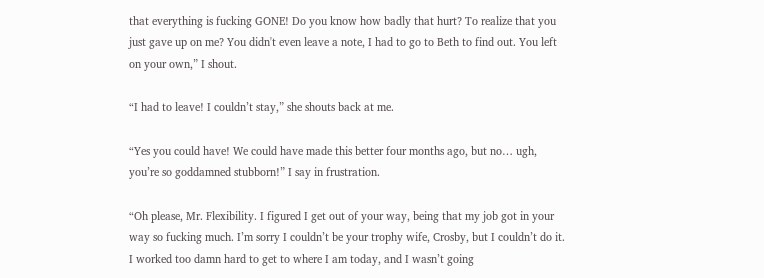that everything is fucking GONE! Do you know how badly that hurt? To realize that you just gave up on me? You didn't even leave a note, I had to go to Beth to find out. You left on your own,” I shout.

“I had to leave! I couldn’t stay,” she shouts back at me.

“Yes you could have! We could have made this better four months ago, but no… ugh, you’re so goddamned stubborn!” I say in frustration.

“Oh please, Mr. Flexibility. I figured I get out of your way, being that my job got in your way so fucking much. I’m sorry I couldn’t be your trophy wife, Crosby, but I couldn’t do it. I worked too damn hard to get to where I am today, and I wasn’t going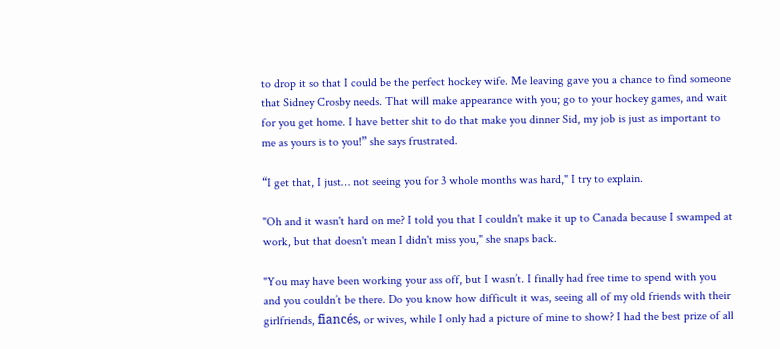to drop it so that I could be the perfect hockey wife. Me leaving gave you a chance to find someone that Sidney Crosby needs. That will make appearance with you; go to your hockey games, and wait for you get home. I have better shit to do that make you dinner Sid, my job is just as important to me as yours is to you!” she says frustrated.

“I get that, I just… not seeing you for 3 whole months was hard," I try to explain.

"Oh and it wasn't hard on me? I told you that I couldn't make it up to Canada because I swamped at work, but that doesn't mean I didn't miss you," she snaps back.

"You may have been working your ass off, but I wasn’t. I finally had free time to spend with you and you couldn’t be there. Do you know how difficult it was, seeing all of my old friends with their girlfriends, fiancés, or wives, while I only had a picture of mine to show? I had the best prize of all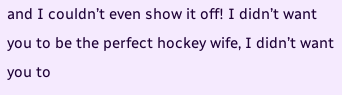and I couldn’t even show it off! I didn’t want you to be the perfect hockey wife, I didn’t want you to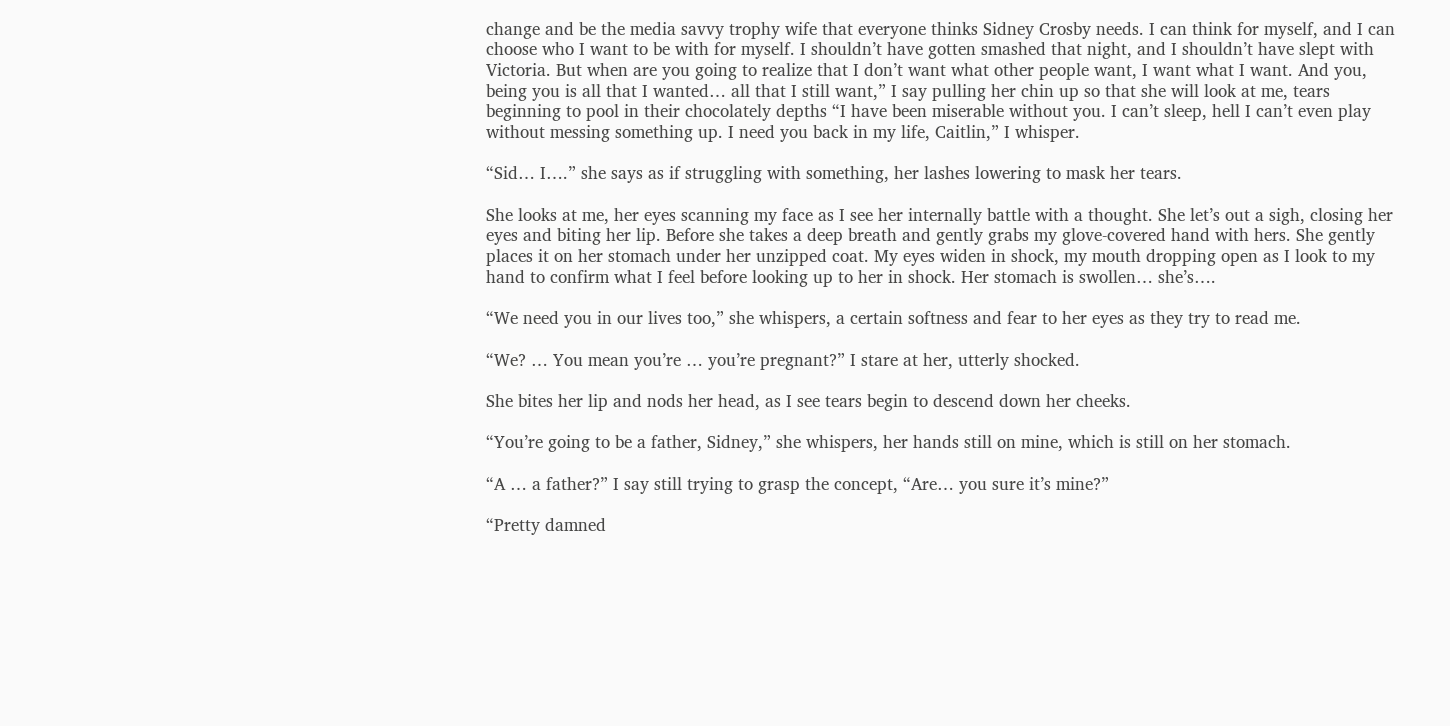change and be the media savvy trophy wife that everyone thinks Sidney Crosby needs. I can think for myself, and I can choose who I want to be with for myself. I shouldn’t have gotten smashed that night, and I shouldn’t have slept with Victoria. But when are you going to realize that I don’t want what other people want, I want what I want. And you, being you is all that I wanted… all that I still want,” I say pulling her chin up so that she will look at me, tears beginning to pool in their chocolately depths “I have been miserable without you. I can’t sleep, hell I can’t even play without messing something up. I need you back in my life, Caitlin,” I whisper.

“Sid… I….” she says as if struggling with something, her lashes lowering to mask her tears.

She looks at me, her eyes scanning my face as I see her internally battle with a thought. She let’s out a sigh, closing her eyes and biting her lip. Before she takes a deep breath and gently grabs my glove-covered hand with hers. She gently places it on her stomach under her unzipped coat. My eyes widen in shock, my mouth dropping open as I look to my hand to confirm what I feel before looking up to her in shock. Her stomach is swollen… she’s….

“We need you in our lives too,” she whispers, a certain softness and fear to her eyes as they try to read me.

“We? … You mean you’re … you’re pregnant?” I stare at her, utterly shocked.

She bites her lip and nods her head, as I see tears begin to descend down her cheeks.

“You’re going to be a father, Sidney,” she whispers, her hands still on mine, which is still on her stomach.

“A … a father?” I say still trying to grasp the concept, “Are… you sure it’s mine?”

“Pretty damned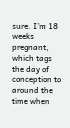sure. I’m 18 weeks pregnant, which tags the day of conception to around the time when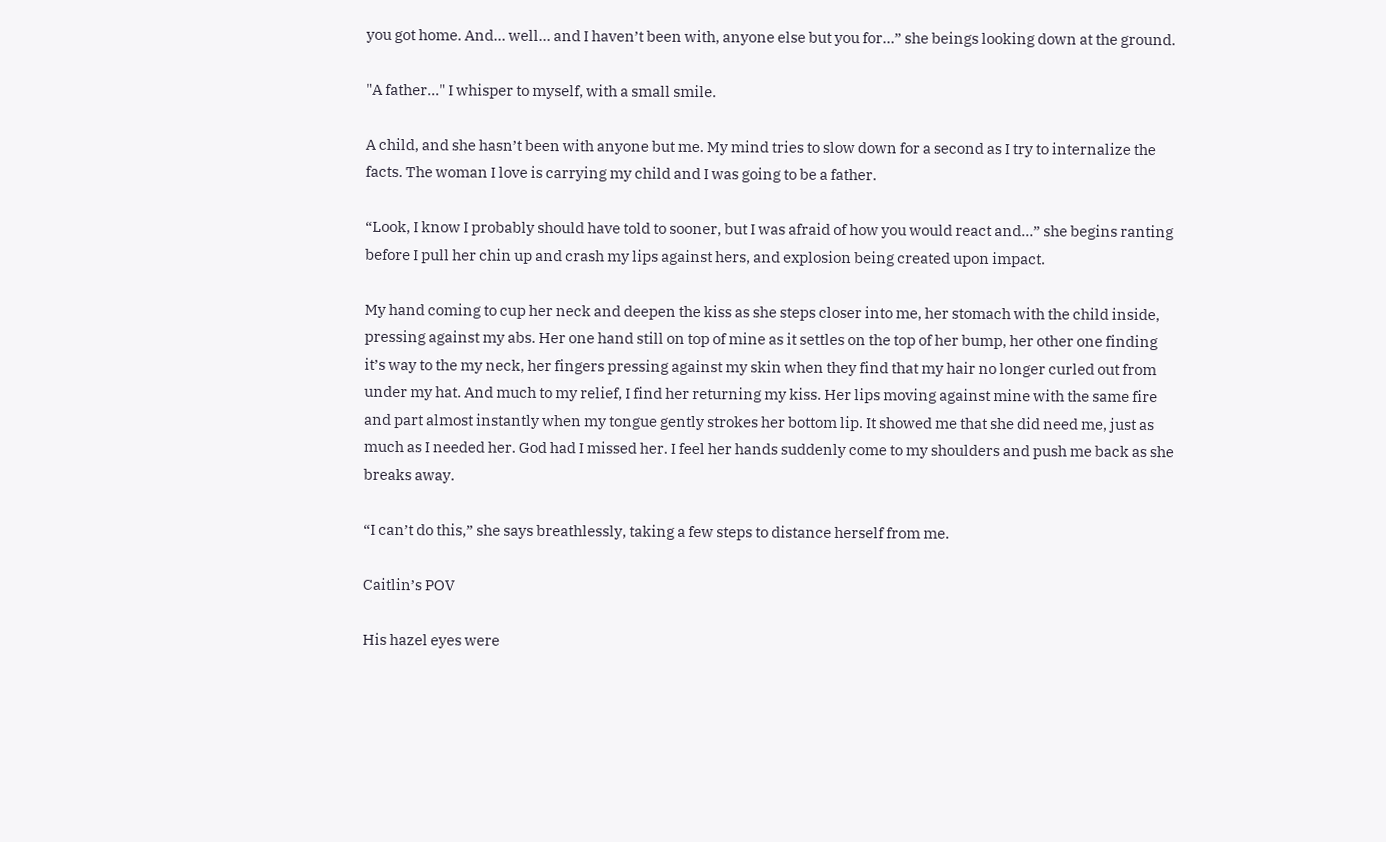you got home. And… well… and I haven’t been with, anyone else but you for…” she beings looking down at the ground.

"A father..." I whisper to myself, with a small smile.

A child, and she hasn’t been with anyone but me. My mind tries to slow down for a second as I try to internalize the facts. The woman I love is carrying my child and I was going to be a father.

“Look, I know I probably should have told to sooner, but I was afraid of how you would react and…” she begins ranting before I pull her chin up and crash my lips against hers, and explosion being created upon impact.

My hand coming to cup her neck and deepen the kiss as she steps closer into me, her stomach with the child inside, pressing against my abs. Her one hand still on top of mine as it settles on the top of her bump, her other one finding it’s way to the my neck, her fingers pressing against my skin when they find that my hair no longer curled out from under my hat. And much to my relief, I find her returning my kiss. Her lips moving against mine with the same fire and part almost instantly when my tongue gently strokes her bottom lip. It showed me that she did need me, just as much as I needed her. God had I missed her. I feel her hands suddenly come to my shoulders and push me back as she breaks away.

“I can’t do this,” she says breathlessly, taking a few steps to distance herself from me.

Caitlin’s POV

His hazel eyes were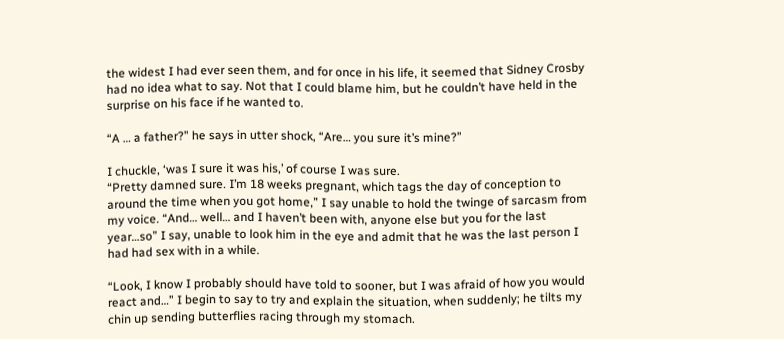the widest I had ever seen them, and for once in his life, it seemed that Sidney Crosby had no idea what to say. Not that I could blame him, but he couldn’t have held in the surprise on his face if he wanted to.

“A … a father?” he says in utter shock, “Are… you sure it’s mine?”

I chuckle, ‘was I sure it was his,’ of course I was sure.
“Pretty damned sure. I’m 18 weeks pregnant, which tags the day of conception to around the time when you got home,” I say unable to hold the twinge of sarcasm from my voice. “And… well… and I haven’t been with, anyone else but you for the last year…so” I say, unable to look him in the eye and admit that he was the last person I had had sex with in a while.

“Look, I know I probably should have told to sooner, but I was afraid of how you would react and…” I begin to say to try and explain the situation, when suddenly; he tilts my chin up sending butterflies racing through my stomach.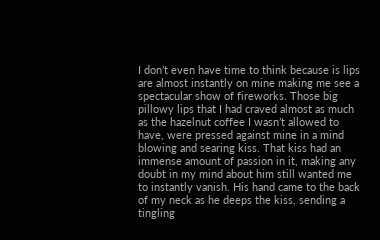I don’t even have time to think because is lips are almost instantly on mine making me see a spectacular show of fireworks. Those big pillowy lips that I had craved almost as much as the hazelnut coffee I wasn’t allowed to have, were pressed against mine in a mind blowing and searing kiss. That kiss had an immense amount of passion in it, making any doubt in my mind about him still wanted me to instantly vanish. His hand came to the back of my neck as he deeps the kiss, sending a tingling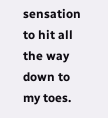sensation to hit all the way down to my toes.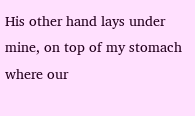His other hand lays under mine, on top of my stomach where our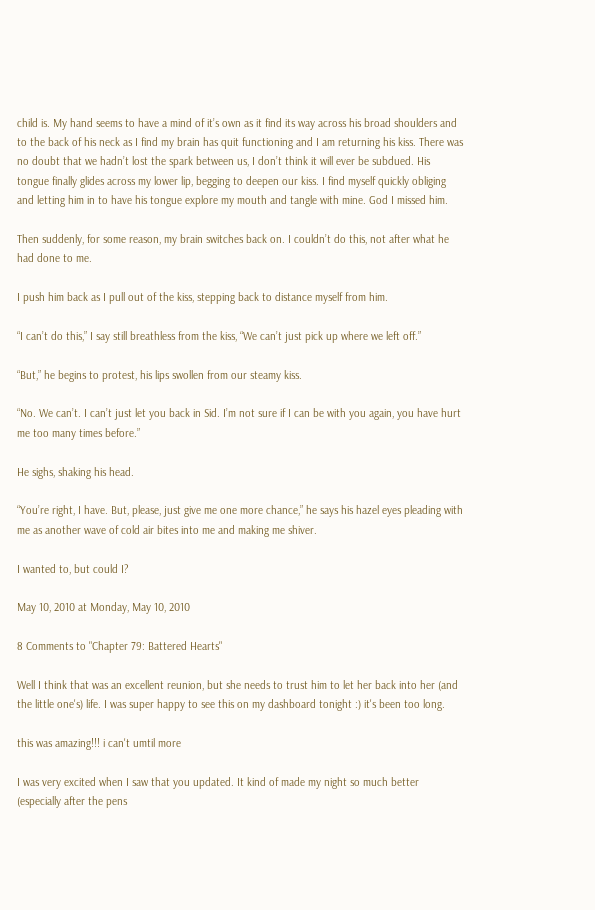child is. My hand seems to have a mind of it’s own as it find its way across his broad shoulders and to the back of his neck as I find my brain has quit functioning and I am returning his kiss. There was no doubt that we hadn’t lost the spark between us, I don’t think it will ever be subdued. His tongue finally glides across my lower lip, begging to deepen our kiss. I find myself quickly obliging and letting him in to have his tongue explore my mouth and tangle with mine. God I missed him.

Then suddenly, for some reason, my brain switches back on. I couldn’t do this, not after what he had done to me.

I push him back as I pull out of the kiss, stepping back to distance myself from him.

“I can’t do this,” I say still breathless from the kiss, “We can’t just pick up where we left off.”

“But,” he begins to protest, his lips swollen from our steamy kiss.

“No. We can’t. I can’t just let you back in Sid. I’m not sure if I can be with you again, you have hurt me too many times before.”

He sighs, shaking his head.

“You’re right, I have. But, please, just give me one more chance,” he says his hazel eyes pleading with me as another wave of cold air bites into me and making me shiver.

I wanted to, but could I?

May 10, 2010 at Monday, May 10, 2010

8 Comments to "Chapter 79: Battered Hearts"

Well I think that was an excellent reunion, but she needs to trust him to let her back into her (and the little one's) life. I was super happy to see this on my dashboard tonight :) it's been too long.

this was amazing!!! i can't umtil more

I was very excited when I saw that you updated. It kind of made my night so much better (especially after the pens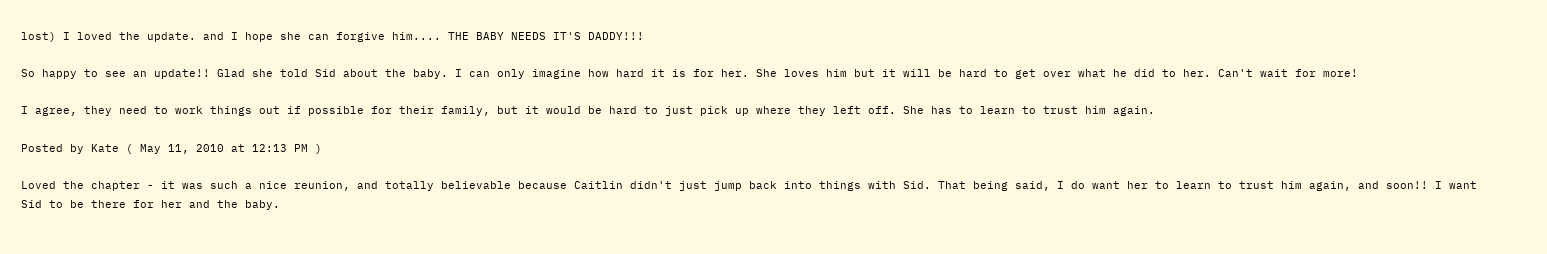lost) I loved the update. and I hope she can forgive him.... THE BABY NEEDS IT'S DADDY!!!

So happy to see an update!! Glad she told Sid about the baby. I can only imagine how hard it is for her. She loves him but it will be hard to get over what he did to her. Can't wait for more!

I agree, they need to work things out if possible for their family, but it would be hard to just pick up where they left off. She has to learn to trust him again.

Posted by Kate ( May 11, 2010 at 12:13 PM )

Loved the chapter - it was such a nice reunion, and totally believable because Caitlin didn't just jump back into things with Sid. That being said, I do want her to learn to trust him again, and soon!! I want Sid to be there for her and the baby.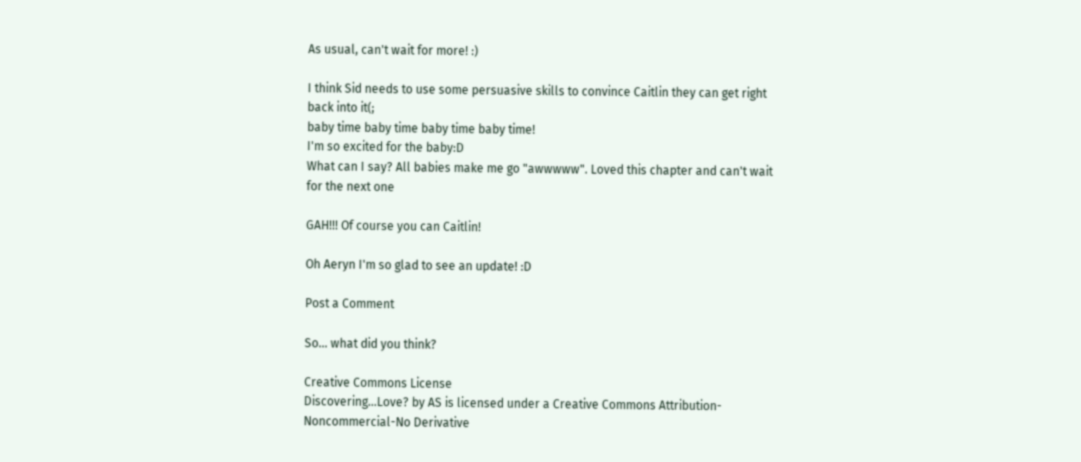As usual, can't wait for more! :)

I think Sid needs to use some persuasive skills to convince Caitlin they can get right back into it(;
baby time baby time baby time baby time!
I'm so excited for the baby:D
What can I say? All babies make me go "awwwww". Loved this chapter and can't wait for the next one

GAH!!! Of course you can Caitlin!

Oh Aeryn I'm so glad to see an update! :D

Post a Comment

So... what did you think?

Creative Commons License
Discovering...Love? by AS is licensed under a Creative Commons Attribution-Noncommercial-No Derivative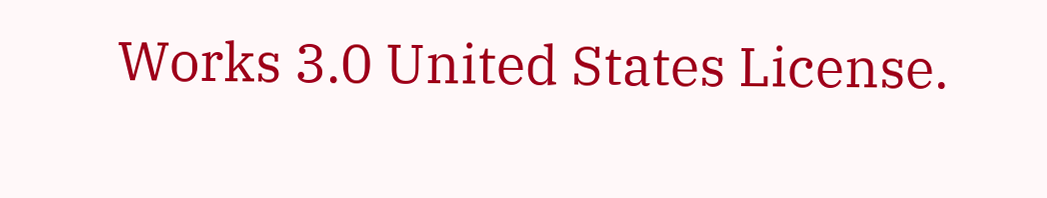Works 3.0 United States License.